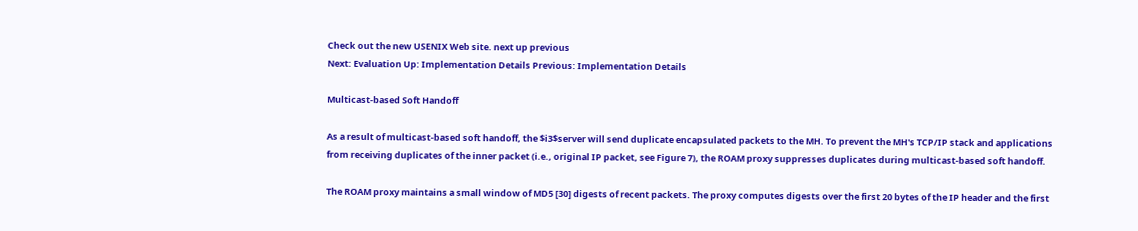Check out the new USENIX Web site. next up previous
Next: Evaluation Up: Implementation Details Previous: Implementation Details

Multicast-based Soft Handoff

As a result of multicast-based soft handoff, the $i3$server will send duplicate encapsulated packets to the MH. To prevent the MH's TCP/IP stack and applications from receiving duplicates of the inner packet (i.e., original IP packet, see Figure 7), the ROAM proxy suppresses duplicates during multicast-based soft handoff.

The ROAM proxy maintains a small window of MD5 [30] digests of recent packets. The proxy computes digests over the first 20 bytes of the IP header and the first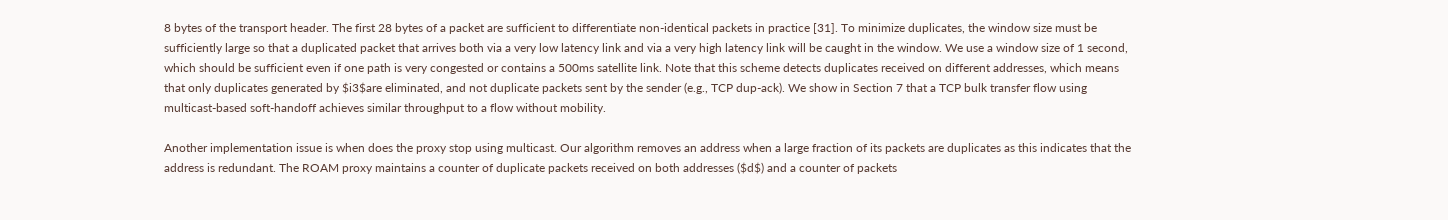8 bytes of the transport header. The first 28 bytes of a packet are sufficient to differentiate non-identical packets in practice [31]. To minimize duplicates, the window size must be sufficiently large so that a duplicated packet that arrives both via a very low latency link and via a very high latency link will be caught in the window. We use a window size of 1 second, which should be sufficient even if one path is very congested or contains a 500ms satellite link. Note that this scheme detects duplicates received on different addresses, which means that only duplicates generated by $i3$are eliminated, and not duplicate packets sent by the sender (e.g., TCP dup-ack). We show in Section 7 that a TCP bulk transfer flow using multicast-based soft-handoff achieves similar throughput to a flow without mobility.

Another implementation issue is when does the proxy stop using multicast. Our algorithm removes an address when a large fraction of its packets are duplicates as this indicates that the address is redundant. The ROAM proxy maintains a counter of duplicate packets received on both addresses ($d$) and a counter of packets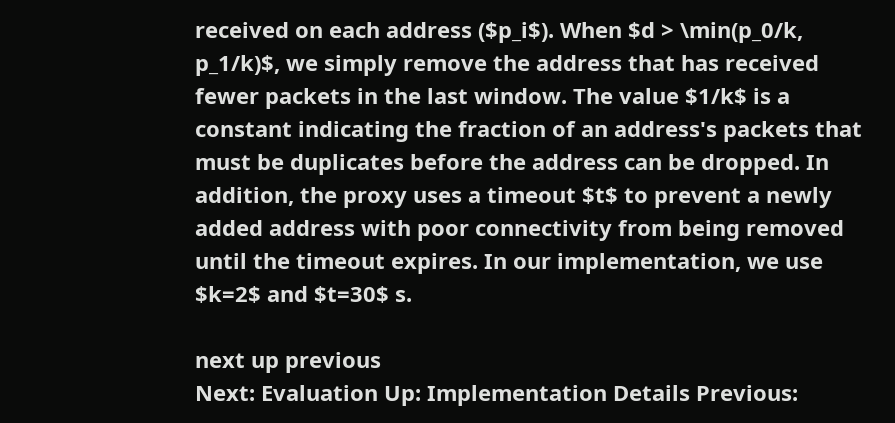received on each address ($p_i$). When $d > \min(p_0/k, p_1/k)$, we simply remove the address that has received fewer packets in the last window. The value $1/k$ is a constant indicating the fraction of an address's packets that must be duplicates before the address can be dropped. In addition, the proxy uses a timeout $t$ to prevent a newly added address with poor connectivity from being removed until the timeout expires. In our implementation, we use $k=2$ and $t=30$ s.

next up previous
Next: Evaluation Up: Implementation Details Previous: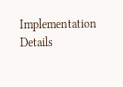Implementation Details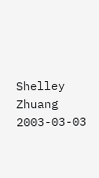Shelley Zhuang 2003-03-03